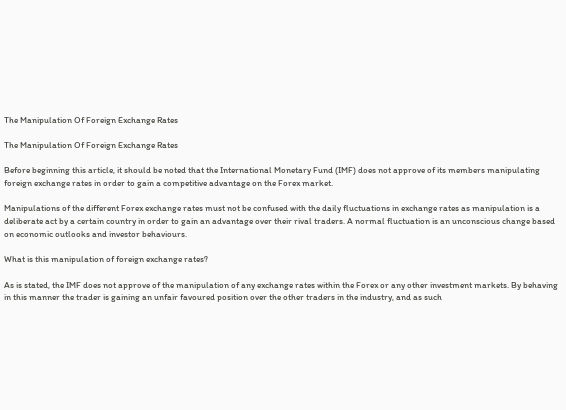The Manipulation Of Foreign Exchange Rates

The Manipulation Of Foreign Exchange Rates

Before beginning this article, it should be noted that the International Monetary Fund (IMF) does not approve of its members manipulating foreign exchange rates in order to gain a competitive advantage on the Forex market.

Manipulations of the different Forex exchange rates must not be confused with the daily fluctuations in exchange rates as manipulation is a deliberate act by a certain country in order to gain an advantage over their rival traders. A normal fluctuation is an unconscious change based on economic outlooks and investor behaviours.

What is this manipulation of foreign exchange rates?

As is stated, the IMF does not approve of the manipulation of any exchange rates within the Forex or any other investment markets. By behaving in this manner the trader is gaining an unfair favoured position over the other traders in the industry, and as such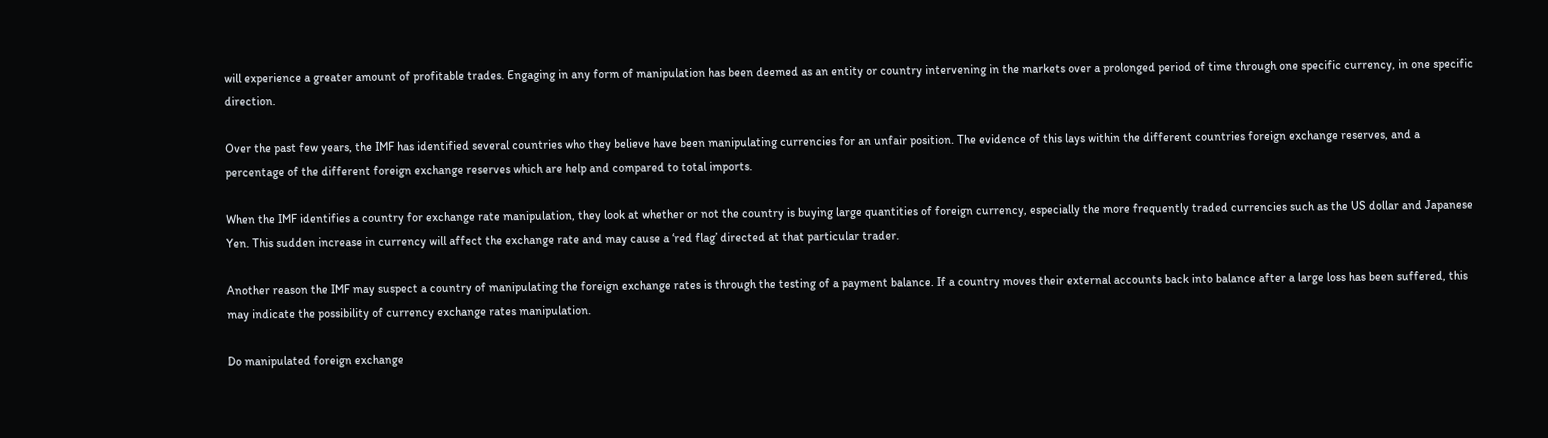will experience a greater amount of profitable trades. Engaging in any form of manipulation has been deemed as an entity or country intervening in the markets over a prolonged period of time through one specific currency, in one specific direction.

Over the past few years, the IMF has identified several countries who they believe have been manipulating currencies for an unfair position. The evidence of this lays within the different countries foreign exchange reserves, and a percentage of the different foreign exchange reserves which are help and compared to total imports.

When the IMF identifies a country for exchange rate manipulation, they look at whether or not the country is buying large quantities of foreign currency, especially the more frequently traded currencies such as the US dollar and Japanese Yen. This sudden increase in currency will affect the exchange rate and may cause a ‘red flag’ directed at that particular trader.

Another reason the IMF may suspect a country of manipulating the foreign exchange rates is through the testing of a payment balance. If a country moves their external accounts back into balance after a large loss has been suffered, this may indicate the possibility of currency exchange rates manipulation.

Do manipulated foreign exchange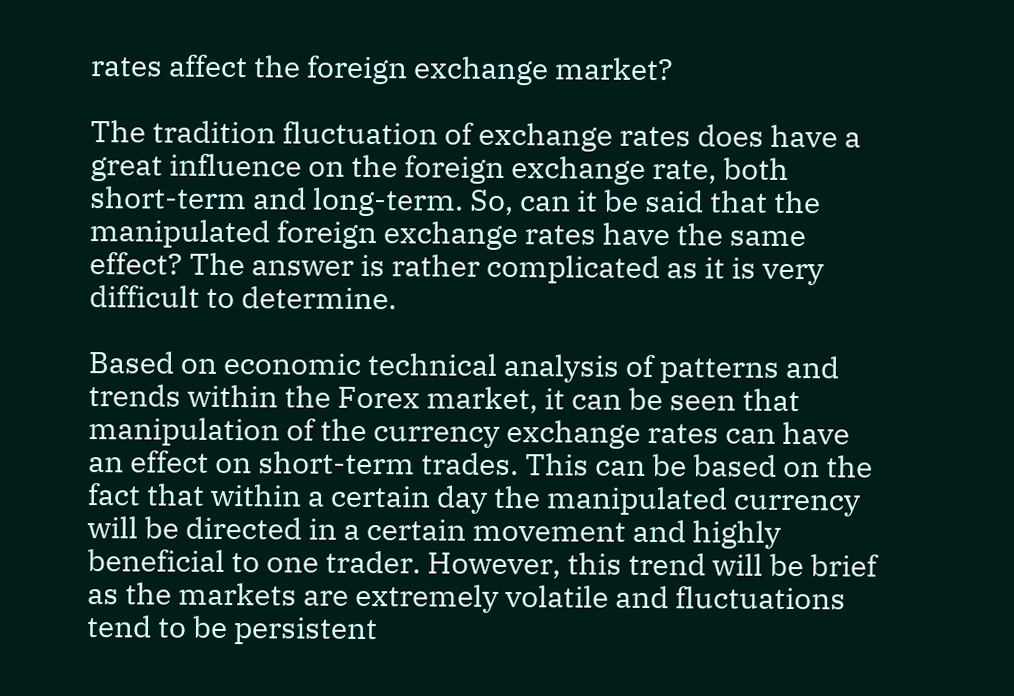rates affect the foreign exchange market?

The tradition fluctuation of exchange rates does have a great influence on the foreign exchange rate, both short-term and long-term. So, can it be said that the manipulated foreign exchange rates have the same effect? The answer is rather complicated as it is very difficult to determine.

Based on economic technical analysis of patterns and trends within the Forex market, it can be seen that manipulation of the currency exchange rates can have an effect on short-term trades. This can be based on the fact that within a certain day the manipulated currency will be directed in a certain movement and highly beneficial to one trader. However, this trend will be brief as the markets are extremely volatile and fluctuations tend to be persistent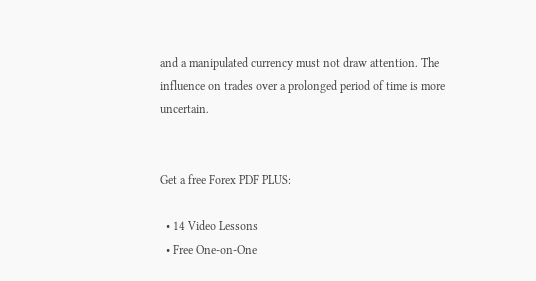and a manipulated currency must not draw attention. The influence on trades over a prolonged period of time is more uncertain.


Get a free Forex PDF PLUS:

  • 14 Video Lessons
  • Free One-on-One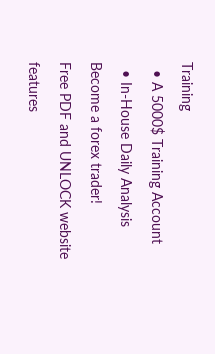Training
  • A 5000$ Training Account
  • In-House Daily Analysis
Become a forex trader!
Free PDF and UNLOCK website features